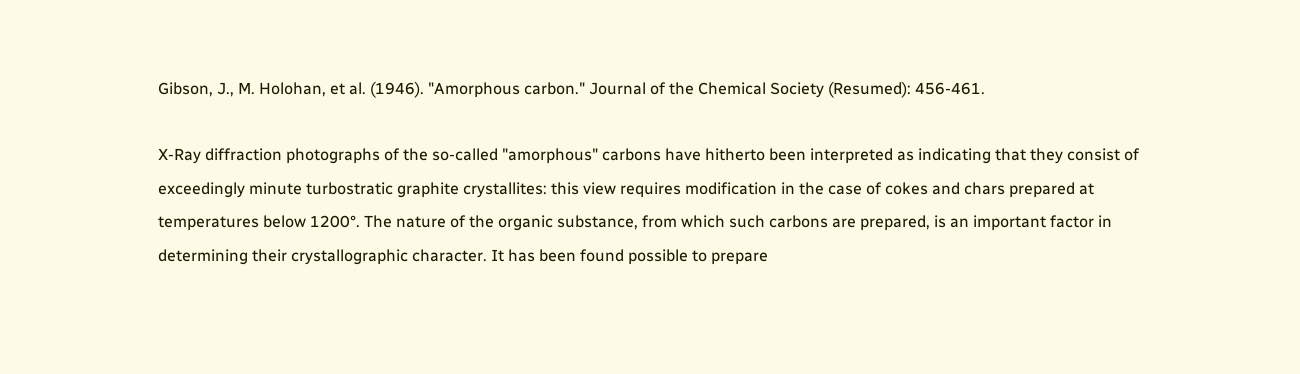Gibson, J., M. Holohan, et al. (1946). "Amorphous carbon." Journal of the Chemical Society (Resumed): 456-461.

X-Ray diffraction photographs of the so-called "amorphous" carbons have hitherto been interpreted as indicating that they consist of exceedingly minute turbostratic graphite crystallites: this view requires modification in the case of cokes and chars prepared at temperatures below 1200°. The nature of the organic substance, from which such carbons are prepared, is an important factor in determining their crystallographic character. It has been found possible to prepare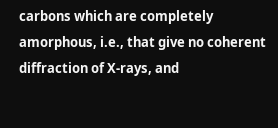carbons which are completely amorphous, i.e., that give no coherent diffraction of X-rays, and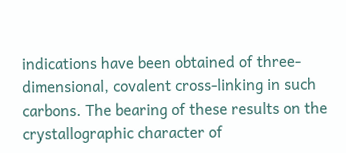indications have been obtained of three-dimensional, covalent cross-linking in such carbons. The bearing of these results on the crystallographic character of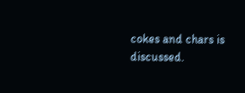cokes and chars is discussed.